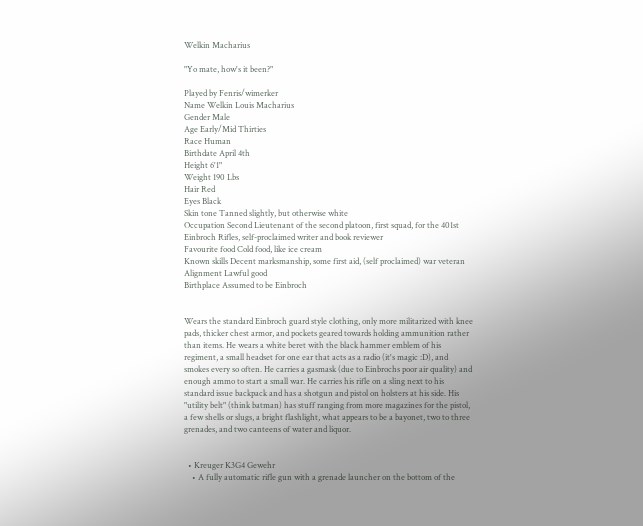Welkin Macharius

"Yo mate, how's it been?"

Played by Fenris/wimerker
Name Welkin Louis Macharius
Gender Male
Age Early/Mid Thirties
Race Human
Birthdate April 4th
Height 6'1"
Weight 190 Lbs
Hair Red
Eyes Black
Skin tone Tanned slightly, but otherwise white
Occupation Second Lieutenant of the second platoon, first squad, for the 401st Einbroch Rifles, self-proclaimed writer and book reviewer
Favourite food Cold food, like ice cream
Known skills Decent marksmanship, some first aid, (self proclaimed) war veteran
Alignment Lawful good
Birthplace Assumed to be Einbroch


Wears the standard Einbroch guard style clothing, only more militarized with knee pads, thicker chest armor, and pockets geared towards holding ammunition rather than items. He wears a white beret with the black hammer emblem of his regiment, a small headset for one ear that acts as a radio (it's magic :D), and smokes every so often. He carries a gasmask (due to Einbrochs poor air quality) and enough ammo to start a small war. He carries his rifle on a sling next to his standard issue backpack and has a shotgun and pistol on holsters at his side. His "utility belt" (think batman) has stuff ranging from more magazines for the pistol, a few shells or slugs, a bright flashlight, what appears to be a bayonet, two to three grenades, and two canteens of water and liquor.


  • Kreuger K3G4 Gewehr
    • A fully automatic rifle gun with a grenade launcher on the bottom of the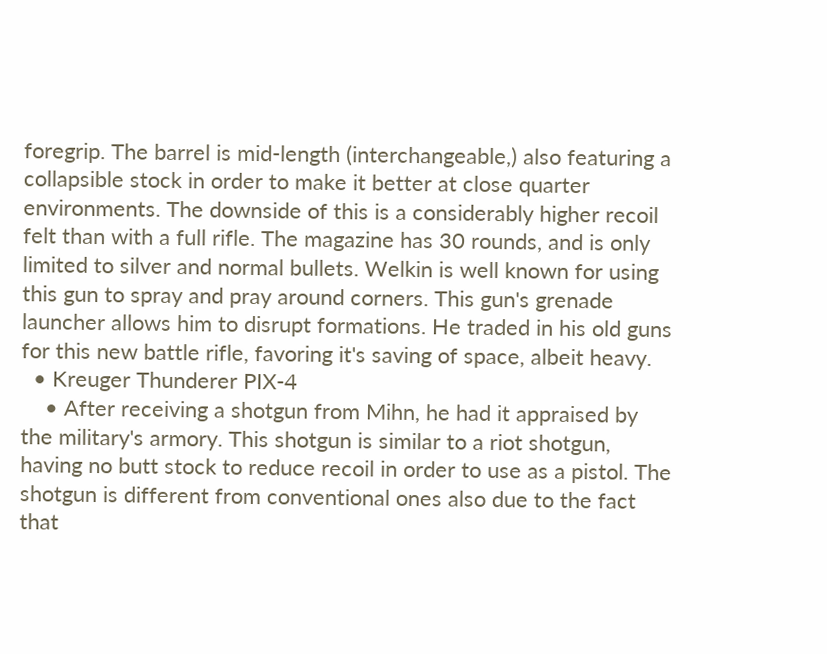foregrip. The barrel is mid-length (interchangeable,) also featuring a collapsible stock in order to make it better at close quarter environments. The downside of this is a considerably higher recoil felt than with a full rifle. The magazine has 30 rounds, and is only limited to silver and normal bullets. Welkin is well known for using this gun to spray and pray around corners. This gun's grenade launcher allows him to disrupt formations. He traded in his old guns for this new battle rifle, favoring it's saving of space, albeit heavy.
  • Kreuger Thunderer PIX-4
    • After receiving a shotgun from Mihn, he had it appraised by the military's armory. This shotgun is similar to a riot shotgun, having no butt stock to reduce recoil in order to use as a pistol. The shotgun is different from conventional ones also due to the fact that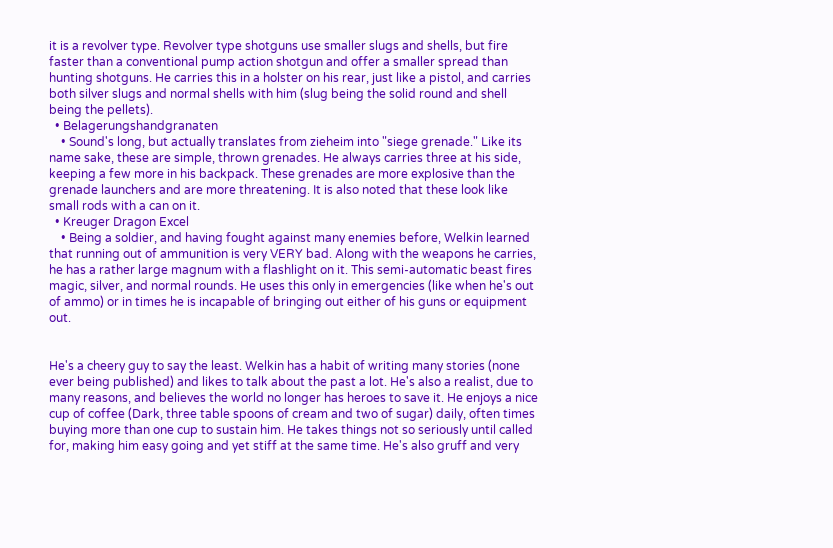it is a revolver type. Revolver type shotguns use smaller slugs and shells, but fire faster than a conventional pump action shotgun and offer a smaller spread than hunting shotguns. He carries this in a holster on his rear, just like a pistol, and carries both silver slugs and normal shells with him (slug being the solid round and shell being the pellets).
  • Belagerungshandgranaten
    • Sound's long, but actually translates from zieheim into "siege grenade." Like its name sake, these are simple, thrown grenades. He always carries three at his side, keeping a few more in his backpack. These grenades are more explosive than the grenade launchers and are more threatening. It is also noted that these look like small rods with a can on it.
  • Kreuger Dragon Excel
    • Being a soldier, and having fought against many enemies before, Welkin learned that running out of ammunition is very VERY bad. Along with the weapons he carries, he has a rather large magnum with a flashlight on it. This semi-automatic beast fires magic, silver, and normal rounds. He uses this only in emergencies (like when he's out of ammo) or in times he is incapable of bringing out either of his guns or equipment out.


He's a cheery guy to say the least. Welkin has a habit of writing many stories (none ever being published) and likes to talk about the past a lot. He's also a realist, due to many reasons, and believes the world no longer has heroes to save it. He enjoys a nice cup of coffee (Dark, three table spoons of cream and two of sugar) daily, often times buying more than one cup to sustain him. He takes things not so seriously until called for, making him easy going and yet stiff at the same time. He's also gruff and very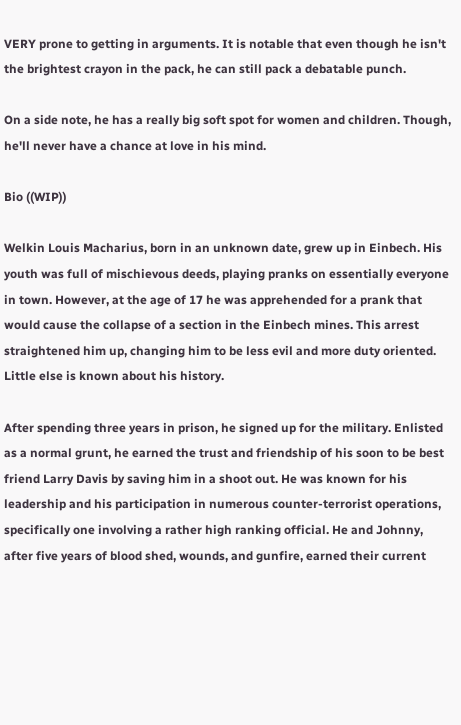VERY prone to getting in arguments. It is notable that even though he isn't the brightest crayon in the pack, he can still pack a debatable punch.

On a side note, he has a really big soft spot for women and children. Though, he'll never have a chance at love in his mind.

Bio ((WIP))

Welkin Louis Macharius, born in an unknown date, grew up in Einbech. His youth was full of mischievous deeds, playing pranks on essentially everyone in town. However, at the age of 17 he was apprehended for a prank that would cause the collapse of a section in the Einbech mines. This arrest straightened him up, changing him to be less evil and more duty oriented. Little else is known about his history.

After spending three years in prison, he signed up for the military. Enlisted as a normal grunt, he earned the trust and friendship of his soon to be best friend Larry Davis by saving him in a shoot out. He was known for his leadership and his participation in numerous counter-terrorist operations, specifically one involving a rather high ranking official. He and Johnny, after five years of blood shed, wounds, and gunfire, earned their current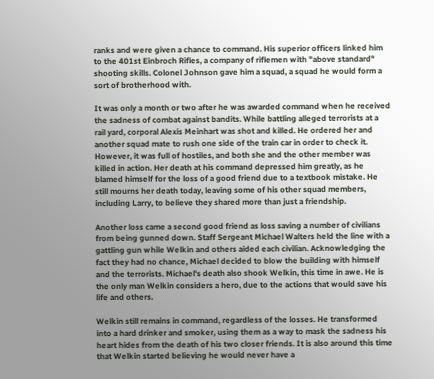ranks and were given a chance to command. His superior officers linked him to the 401st Einbroch Rifles, a company of riflemen with "above standard" shooting skills. Colonel Johnson gave him a squad, a squad he would form a sort of brotherhood with.

It was only a month or two after he was awarded command when he received the sadness of combat against bandits. While battling alleged terrorists at a rail yard, corporal Alexis Meinhart was shot and killed. He ordered her and another squad mate to rush one side of the train car in order to check it. However, it was full of hostiles, and both she and the other member was killed in action. Her death at his command depressed him greatly, as he blamed himself for the loss of a good friend due to a textbook mistake. He still mourns her death today, leaving some of his other squad members, including Larry, to believe they shared more than just a friendship.

Another loss came a second good friend as loss saving a number of civilians from being gunned down. Staff Sergeant Michael Walters held the line with a gattling gun while Welkin and others aided each civilian. Acknowledging the fact they had no chance, Michael decided to blow the building with himself and the terrorists. Michael's death also shook Welkin, this time in awe. He is the only man Welkin considers a hero, due to the actions that would save his life and others.

Welkin still remains in command, regardless of the losses. He transformed into a hard drinker and smoker, using them as a way to mask the sadness his heart hides from the death of his two closer friends. It is also around this time that Welkin started believing he would never have a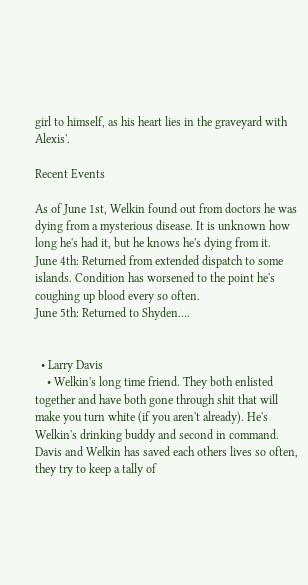girl to himself, as his heart lies in the graveyard with Alexis'.

Recent Events

As of June 1st, Welkin found out from doctors he was dying from a mysterious disease. It is unknown how long he's had it, but he knows he's dying from it.
June 4th: Returned from extended dispatch to some islands. Condition has worsened to the point he's coughing up blood every so often.
June 5th: Returned to Shyden….


  • Larry Davis
    • Welkin's long time friend. They both enlisted together and have both gone through shit that will make you turn white (if you aren't already). He's Welkin's drinking buddy and second in command. Davis and Welkin has saved each others lives so often, they try to keep a tally of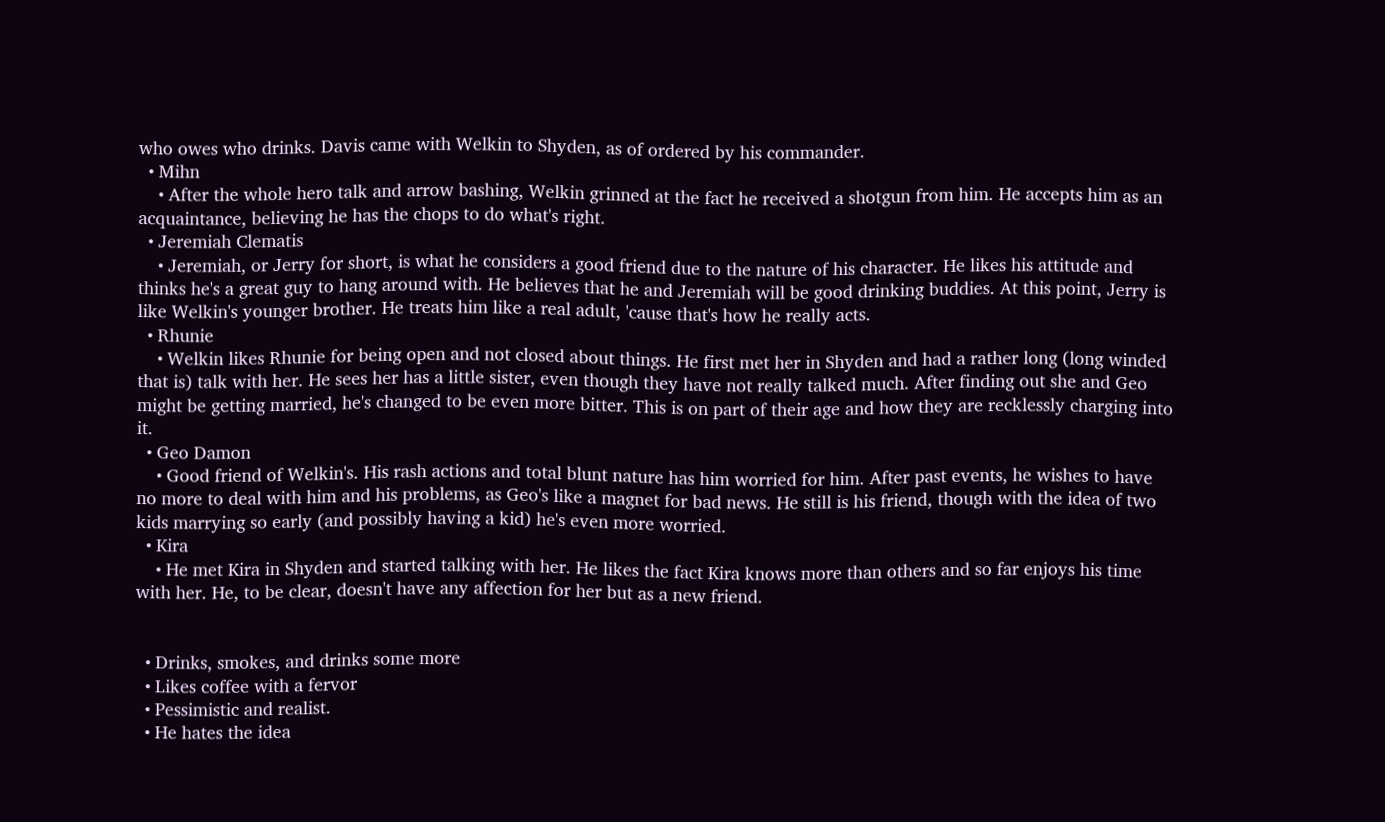who owes who drinks. Davis came with Welkin to Shyden, as of ordered by his commander.
  • Mihn
    • After the whole hero talk and arrow bashing, Welkin grinned at the fact he received a shotgun from him. He accepts him as an acquaintance, believing he has the chops to do what's right.
  • Jeremiah Clematis
    • Jeremiah, or Jerry for short, is what he considers a good friend due to the nature of his character. He likes his attitude and thinks he's a great guy to hang around with. He believes that he and Jeremiah will be good drinking buddies. At this point, Jerry is like Welkin's younger brother. He treats him like a real adult, 'cause that's how he really acts.
  • Rhunie
    • Welkin likes Rhunie for being open and not closed about things. He first met her in Shyden and had a rather long (long winded that is) talk with her. He sees her has a little sister, even though they have not really talked much. After finding out she and Geo might be getting married, he's changed to be even more bitter. This is on part of their age and how they are recklessly charging into it.
  • Geo Damon
    • Good friend of Welkin's. His rash actions and total blunt nature has him worried for him. After past events, he wishes to have no more to deal with him and his problems, as Geo's like a magnet for bad news. He still is his friend, though with the idea of two kids marrying so early (and possibly having a kid) he's even more worried.
  • Kira
    • He met Kira in Shyden and started talking with her. He likes the fact Kira knows more than others and so far enjoys his time with her. He, to be clear, doesn't have any affection for her but as a new friend.


  • Drinks, smokes, and drinks some more
  • Likes coffee with a fervor
  • Pessimistic and realist.
  • He hates the idea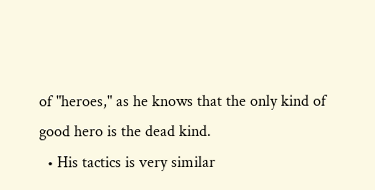of "heroes," as he knows that the only kind of good hero is the dead kind.
  • His tactics is very similar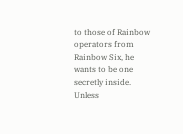to those of Rainbow operators from Rainbow Six, he wants to be one secretly inside.
Unless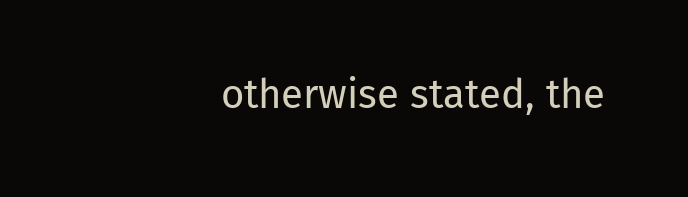otherwise stated, the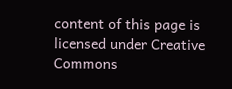content of this page is licensed under Creative Commons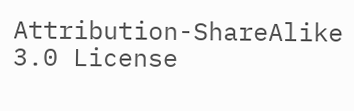Attribution-ShareAlike 3.0 License